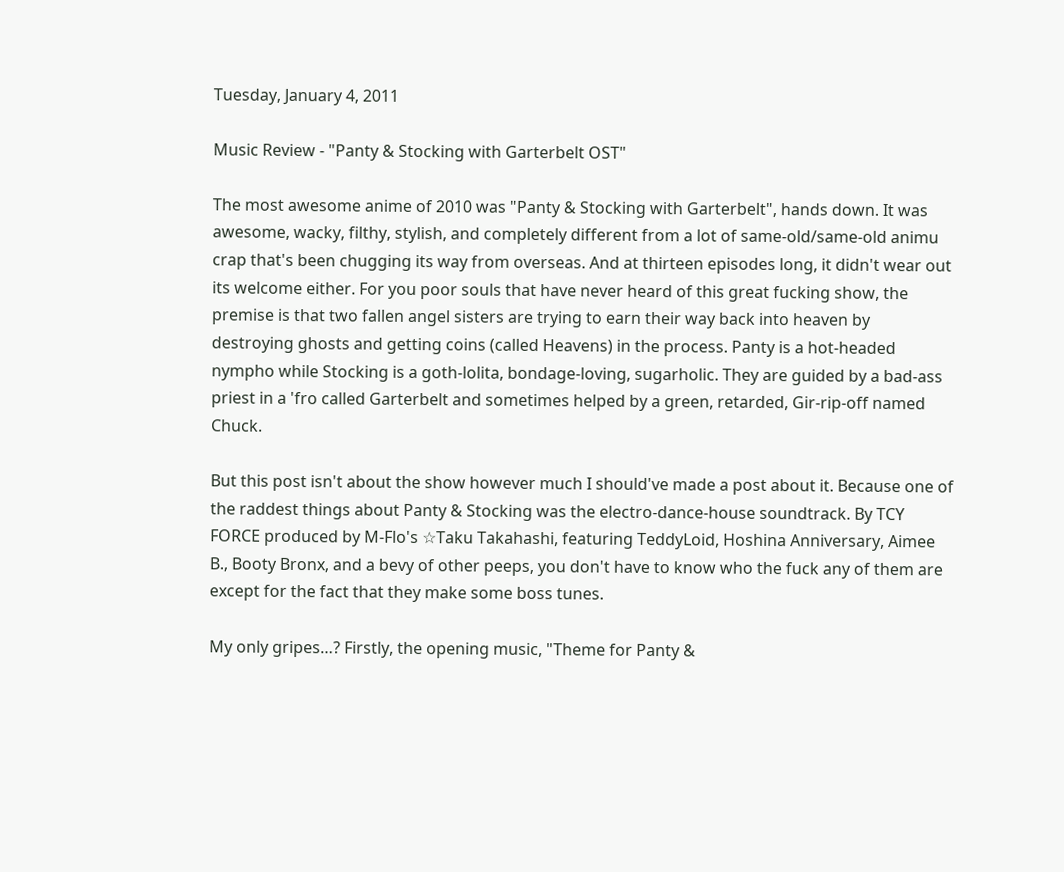Tuesday, January 4, 2011

Music Review - "Panty & Stocking with Garterbelt OST"

The most awesome anime of 2010 was "Panty & Stocking with Garterbelt", hands down. It was awesome, wacky, filthy, stylish, and completely different from a lot of same-old/same-old animu crap that's been chugging its way from overseas. And at thirteen episodes long, it didn't wear out its welcome either. For you poor souls that have never heard of this great fucking show, the premise is that two fallen angel sisters are trying to earn their way back into heaven by destroying ghosts and getting coins (called Heavens) in the process. Panty is a hot-headed nympho while Stocking is a goth-lolita, bondage-loving, sugarholic. They are guided by a bad-ass priest in a 'fro called Garterbelt and sometimes helped by a green, retarded, Gir-rip-off named Chuck.

But this post isn't about the show however much I should've made a post about it. Because one of the raddest things about Panty & Stocking was the electro-dance-house soundtrack. By TCY FORCE produced by M-Flo's ☆Taku Takahashi, featuring TeddyLoid, Hoshina Anniversary, Aimee B., Booty Bronx, and a bevy of other peeps, you don't have to know who the fuck any of them are except for the fact that they make some boss tunes.

My only gripes…? Firstly, the opening music, "Theme for Panty &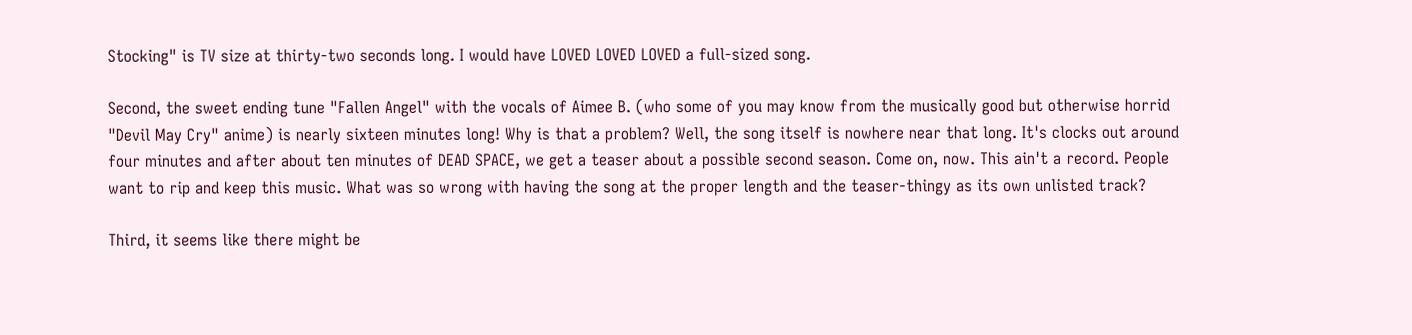Stocking" is TV size at thirty-two seconds long. I would have LOVED LOVED LOVED a full-sized song.

Second, the sweet ending tune "Fallen Angel" with the vocals of Aimee B. (who some of you may know from the musically good but otherwise horrid "Devil May Cry" anime) is nearly sixteen minutes long! Why is that a problem? Well, the song itself is nowhere near that long. It's clocks out around four minutes and after about ten minutes of DEAD SPACE, we get a teaser about a possible second season. Come on, now. This ain't a record. People want to rip and keep this music. What was so wrong with having the song at the proper length and the teaser-thingy as its own unlisted track?

Third, it seems like there might be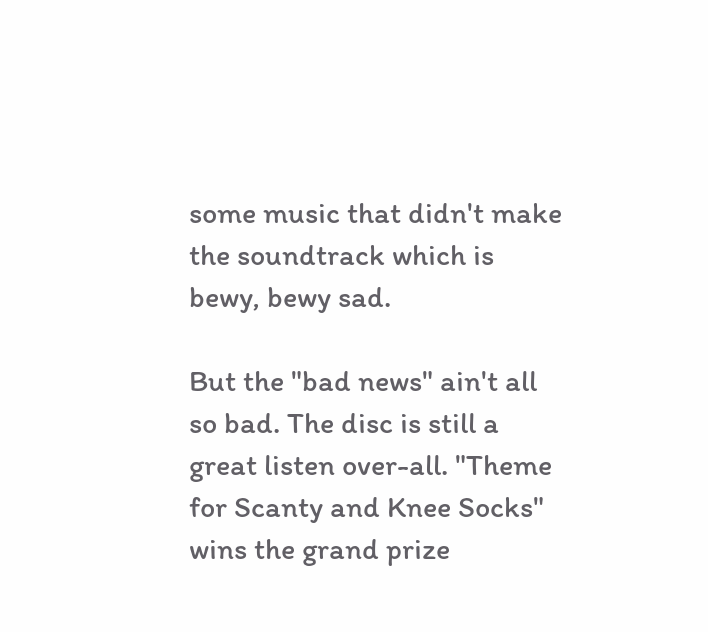some music that didn't make the soundtrack which is bewy, bewy sad.

But the "bad news" ain't all so bad. The disc is still a great listen over-all. "Theme for Scanty and Knee Socks" wins the grand prize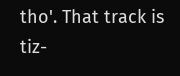tho'. That track is tiz-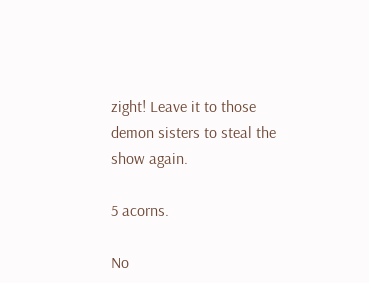zight! Leave it to those demon sisters to steal the show again.

5 acorns.

No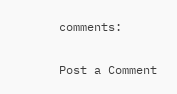comments:

Post a Comment